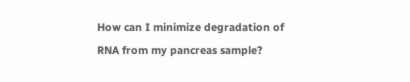How can I minimize degradation of RNA from my pancreas sample?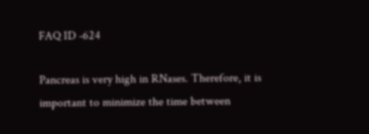FAQ ID -624

Pancreas is very high in RNases. Therefore, it is important to minimize the time between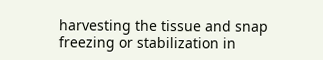harvesting the tissue and snap freezing or stabilization in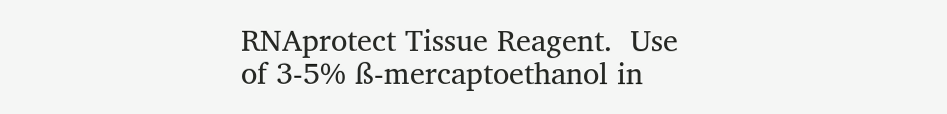RNAprotect Tissue Reagent.  Use of 3-5% ß-mercaptoethanol in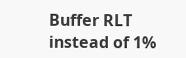Buffer RLT instead of 1%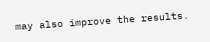may also improve the results.